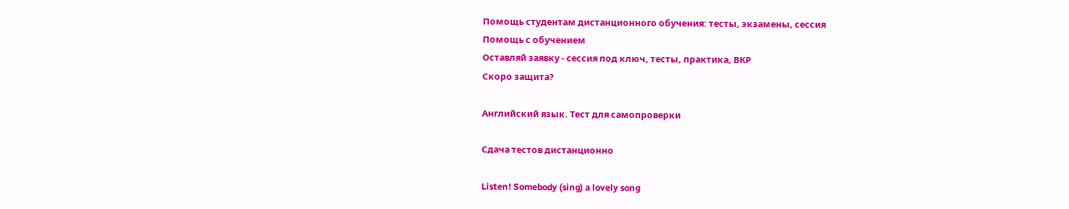Помощь студентам дистанционного обучения: тесты, экзамены, сессия
Помощь с обучением
Оставляй заявку - сессия под ключ, тесты, практика, ВКР
Скоро защита?

Английский язык. Тест для самопроверки

Сдача тестов дистанционно

Listen! Somebody (sing) a lovely song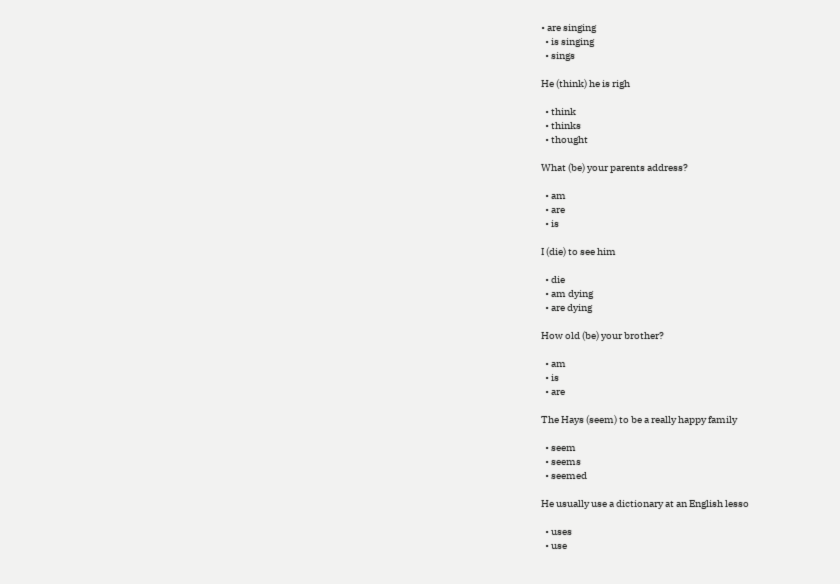• are singing
  • is singing
  • sings

He (think) he is righ

  • think
  • thinks
  • thought

What (be) your parents address?

  • am
  • are
  • is

I (die) to see him

  • die
  • am dying
  • are dying

How old (be) your brother?

  • am
  • is
  • are

The Hays (seem) to be a really happy family

  • seem
  • seems
  • seemed

He usually use a dictionary at an English lesso

  • uses
  • use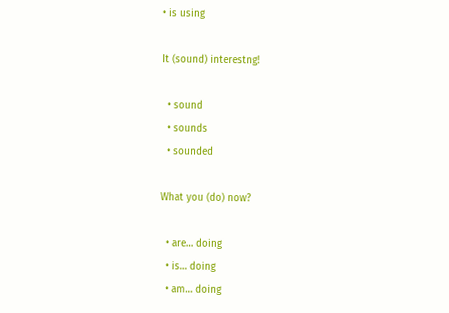• is using

It (sound) interestng!

  • sound
  • sounds
  • sounded

What you (do) now?

  • are… doing
  • is… doing
  • am… doing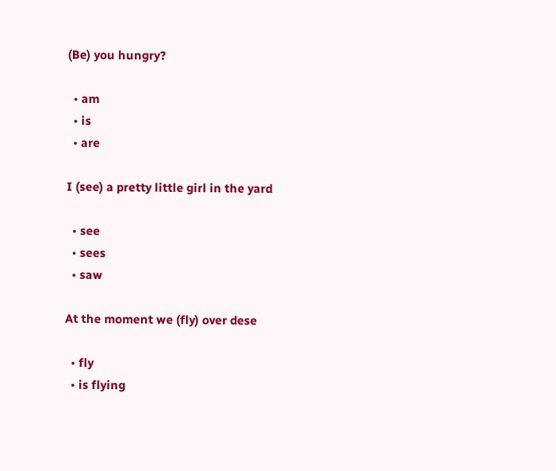(Be) you hungry?

  • am
  • is
  • are

I (see) a pretty little girl in the yard

  • see
  • sees
  • saw

At the moment we (fly) over dese

  • fly
  • is flying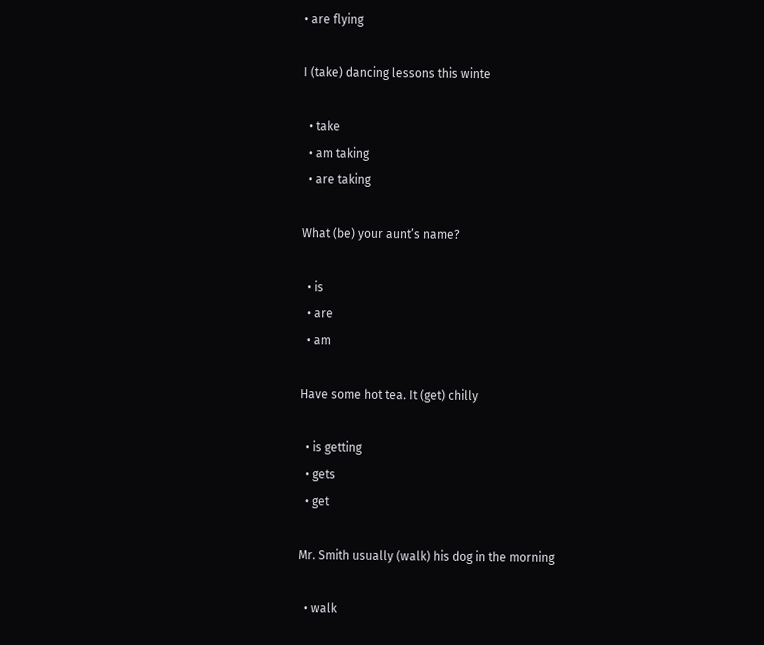• are flying

I (take) dancing lessons this winte

  • take
  • am taking
  • are taking

What (be) your aunt’s name?

  • is
  • are
  • am

Have some hot tea. It (get) chilly

  • is getting
  • gets
  • get

Mr. Smith usually (walk) his dog in the morning

  • walk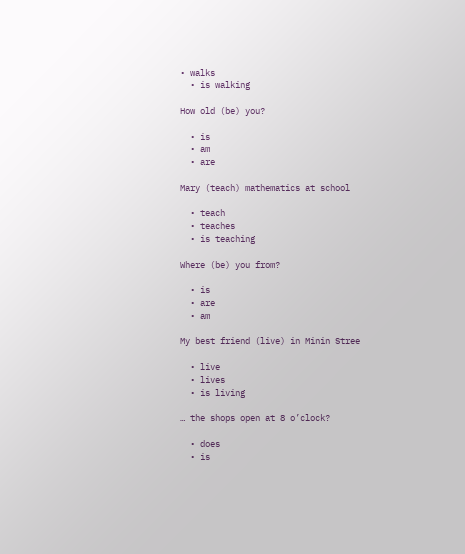• walks
  • is walking

How old (be) you?

  • is
  • am
  • are

Mary (teach) mathematics at school

  • teach
  • teaches
  • is teaching

Where (be) you from?

  • is
  • are
  • am

My best friend (live) in Minin Stree

  • live
  • lives
  • is living

… the shops open at 8 o’clock?

  • does
  • is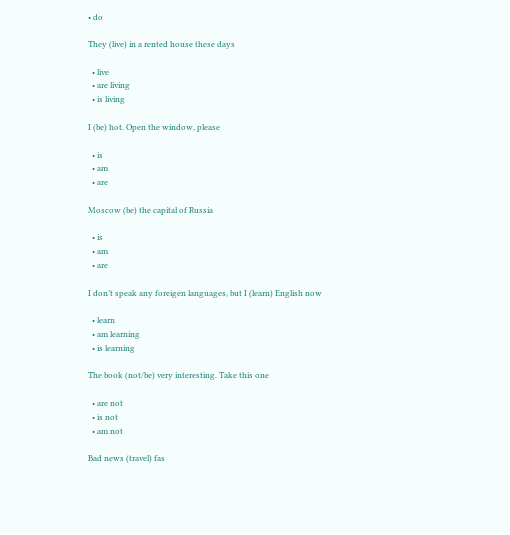• do

They (live) in a rented house these days

  • live
  • are living
  • is living

I (be) hot. Open the window, please

  • is
  • am
  • are

Moscow (be) the capital of Russia

  • is
  • am
  • are

I don’t speak any foreigen languages, but I (learn) English now

  • learn
  • am learning
  • is learning

The book (not/be) very interesting. Take this one

  • are not
  • is not
  • am not

Bad news (travel) fas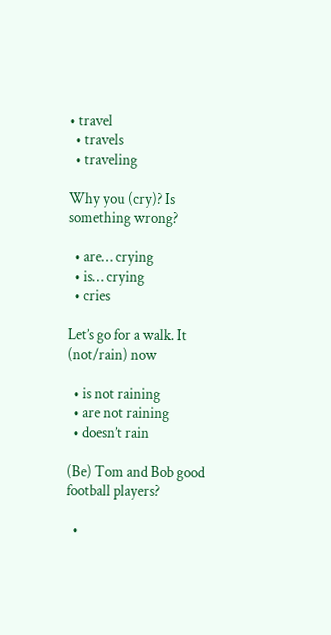• travel
  • travels
  • traveling

Why you (cry)? Is something wrong?

  • are… crying
  • is… crying
  • cries

Let’s go for a walk. It (not/rain) now

  • is not raining
  • are not raining
  • doesn’t rain

(Be) Tom and Bob good football players?

  •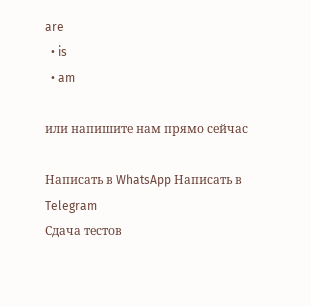are
  • is
  • am

или напишите нам прямо сейчас

Написать в WhatsApp Написать в Telegram
Сдача тестов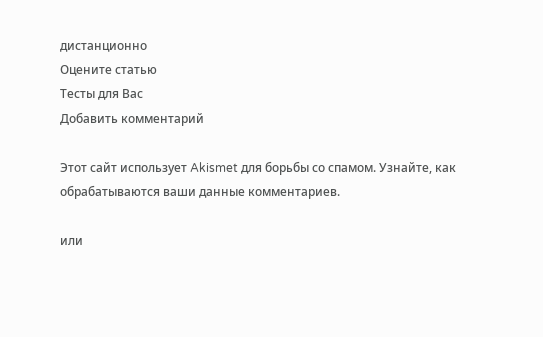дистанционно
Оцените статью
Тесты для Вас
Добавить комментарий

Этот сайт использует Akismet для борьбы со спамом. Узнайте, как обрабатываются ваши данные комментариев.

или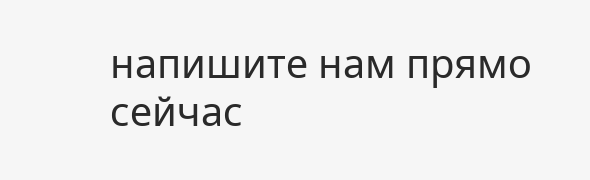напишите нам прямо сейчас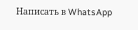Написать в WhatsApp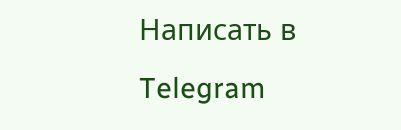Написать в Telegram